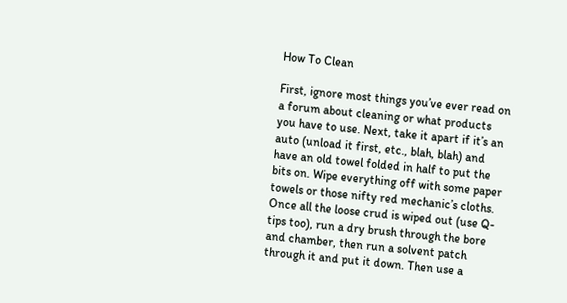How To Clean

First, ignore most things you’ve ever read on a forum about cleaning or what products you have to use. Next, take it apart if it’s an auto (unload it first, etc., blah, blah) and have an old towel folded in half to put the bits on. Wipe everything off with some paper towels or those nifty red mechanic’s cloths. Once all the loose crud is wiped out (use Q-tips too), run a dry brush through the bore and chamber, then run a solvent patch through it and put it down. Then use a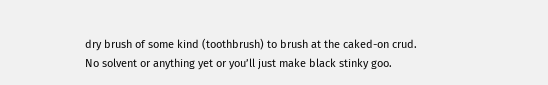dry brush of some kind (toothbrush) to brush at the caked-on crud. No solvent or anything yet or you’ll just make black stinky goo.